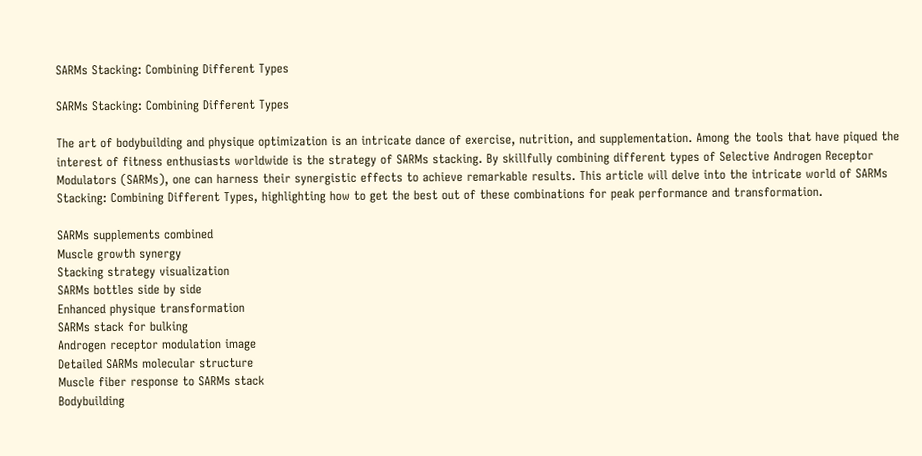SARMs Stacking: Combining Different Types

SARMs Stacking: Combining Different Types

The art of bodybuilding and physique optimization is an intricate dance of exercise, nutrition, and supplementation. Among the tools that have piqued the interest of fitness enthusiasts worldwide is the strategy of SARMs stacking. By skillfully combining different types of Selective Androgen Receptor Modulators (SARMs), one can harness their synergistic effects to achieve remarkable results. This article will delve into the intricate world of SARMs Stacking: Combining Different Types, highlighting how to get the best out of these combinations for peak performance and transformation.

SARMs supplements combined
Muscle growth synergy
Stacking strategy visualization
SARMs bottles side by side
Enhanced physique transformation
SARMs stack for bulking
Androgen receptor modulation image
Detailed SARMs molecular structure
Muscle fiber response to SARMs stack
Bodybuilding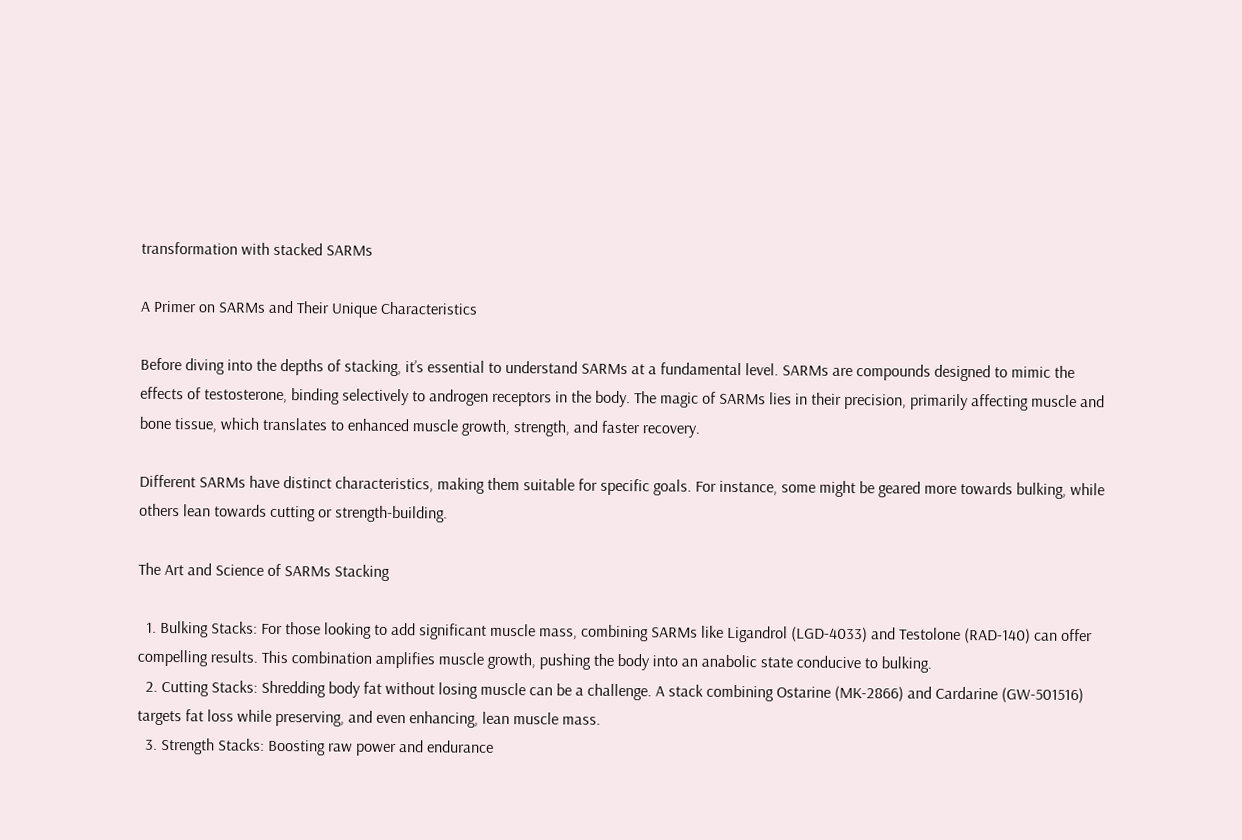transformation with stacked SARMs

A Primer on SARMs and Their Unique Characteristics

Before diving into the depths of stacking, it’s essential to understand SARMs at a fundamental level. SARMs are compounds designed to mimic the effects of testosterone, binding selectively to androgen receptors in the body. The magic of SARMs lies in their precision, primarily affecting muscle and bone tissue, which translates to enhanced muscle growth, strength, and faster recovery.

Different SARMs have distinct characteristics, making them suitable for specific goals. For instance, some might be geared more towards bulking, while others lean towards cutting or strength-building.

The Art and Science of SARMs Stacking

  1. Bulking Stacks: For those looking to add significant muscle mass, combining SARMs like Ligandrol (LGD-4033) and Testolone (RAD-140) can offer compelling results. This combination amplifies muscle growth, pushing the body into an anabolic state conducive to bulking.
  2. Cutting Stacks: Shredding body fat without losing muscle can be a challenge. A stack combining Ostarine (MK-2866) and Cardarine (GW-501516) targets fat loss while preserving, and even enhancing, lean muscle mass.
  3. Strength Stacks: Boosting raw power and endurance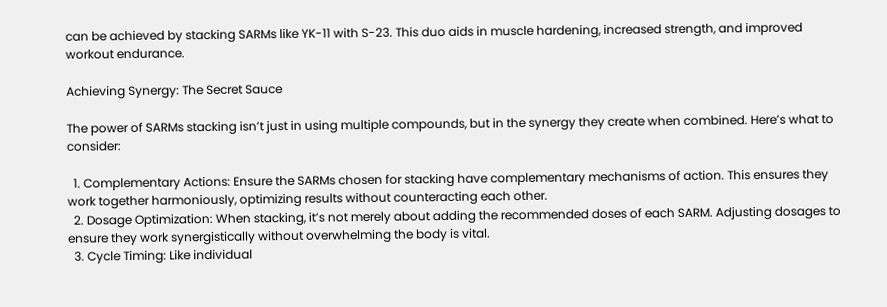can be achieved by stacking SARMs like YK-11 with S-23. This duo aids in muscle hardening, increased strength, and improved workout endurance.

Achieving Synergy: The Secret Sauce

The power of SARMs stacking isn’t just in using multiple compounds, but in the synergy they create when combined. Here’s what to consider:

  1. Complementary Actions: Ensure the SARMs chosen for stacking have complementary mechanisms of action. This ensures they work together harmoniously, optimizing results without counteracting each other.
  2. Dosage Optimization: When stacking, it’s not merely about adding the recommended doses of each SARM. Adjusting dosages to ensure they work synergistically without overwhelming the body is vital.
  3. Cycle Timing: Like individual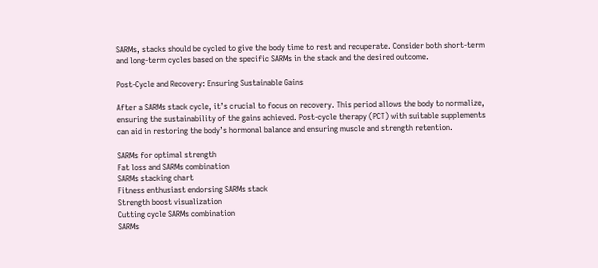SARMs, stacks should be cycled to give the body time to rest and recuperate. Consider both short-term and long-term cycles based on the specific SARMs in the stack and the desired outcome.

Post-Cycle and Recovery: Ensuring Sustainable Gains

After a SARMs stack cycle, it’s crucial to focus on recovery. This period allows the body to normalize, ensuring the sustainability of the gains achieved. Post-cycle therapy (PCT) with suitable supplements can aid in restoring the body’s hormonal balance and ensuring muscle and strength retention.

SARMs for optimal strength
Fat loss and SARMs combination
SARMs stacking chart
Fitness enthusiast endorsing SARMs stack
Strength boost visualization
Cutting cycle SARMs combination
SARMs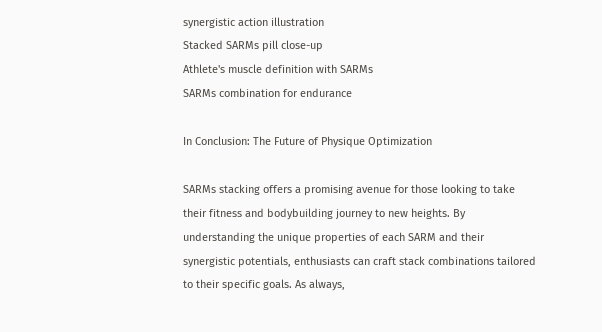synergistic action illustration
Stacked SARMs pill close-up
Athlete's muscle definition with SARMs
SARMs combination for endurance

In Conclusion: The Future of Physique Optimization

SARMs stacking offers a promising avenue for those looking to take their fitness and bodybuilding journey to new heights. By understanding the unique properties of each SARM and their synergistic potentials, enthusiasts can craft stack combinations tailored to their specific goals. As always,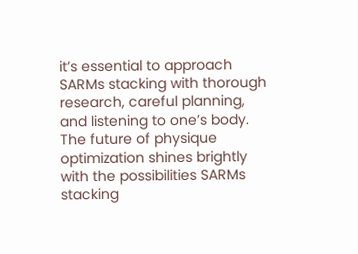it’s essential to approach SARMs stacking with thorough research, careful planning, and listening to one’s body. The future of physique optimization shines brightly with the possibilities SARMs stacking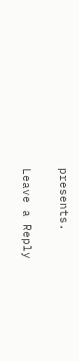presents.

Leave a Reply